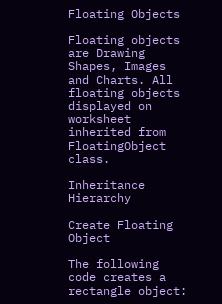Floating Objects

Floating objects are Drawing Shapes, Images and Charts. All floating objects displayed on worksheet inherited from FloatingObject class.

Inheritance Hierarchy

Create Floating Object

The following code creates a rectangle object: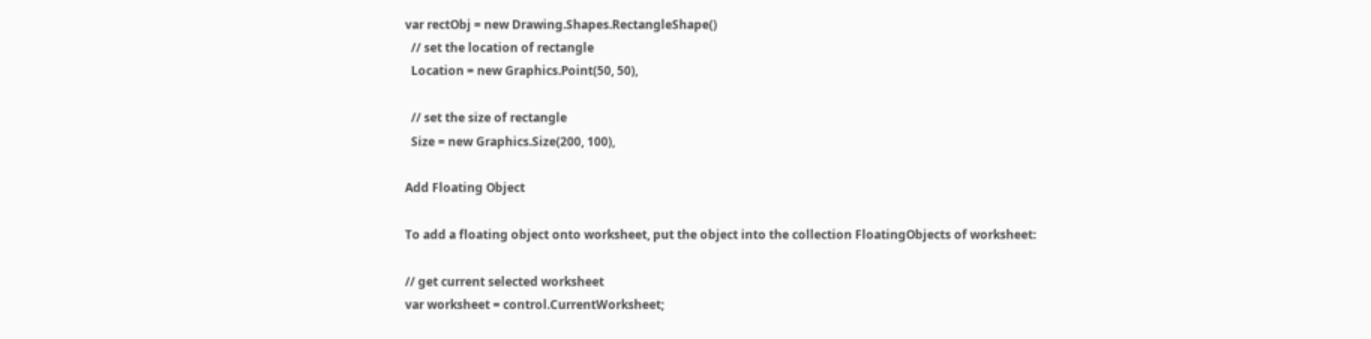var rectObj = new Drawing.Shapes.RectangleShape()
  // set the location of rectangle
  Location = new Graphics.Point(50, 50),

  // set the size of rectangle
  Size = new Graphics.Size(200, 100),

Add Floating Object

To add a floating object onto worksheet, put the object into the collection FloatingObjects of worksheet:

// get current selected worksheet
var worksheet = control.CurrentWorksheet;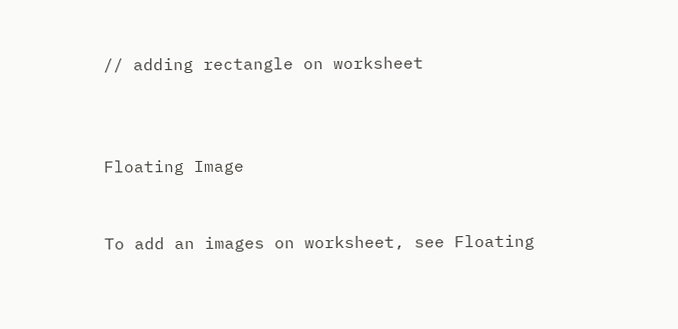// adding rectangle on worksheet



Floating Image


To add an images on worksheet, see Floating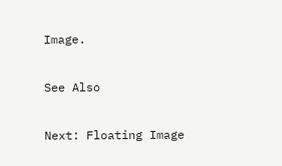Image.

See Also

Next: Floating Image